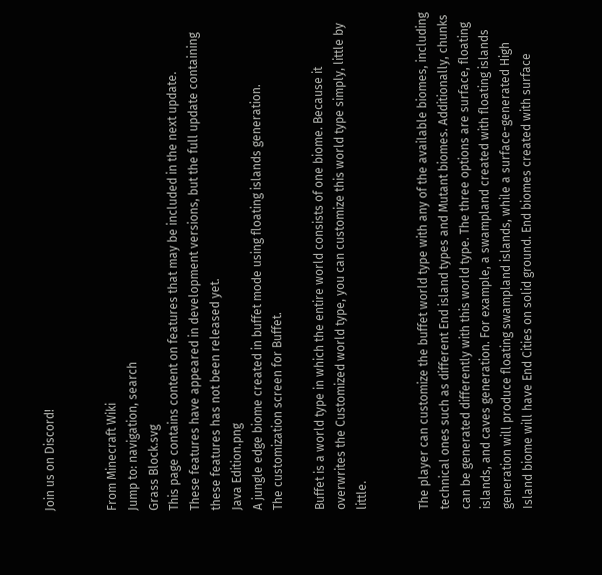Join us on Discord!


From Minecraft Wiki
Jump to: navigation, search
Grass Block.svg
This page contains content on features that may be included in the next update.
These features have appeared in development versions, but the full update containing these features has not been released yet.
Java Edition.png
A jungle edge biome created in buffet mode using floating islands generation.
The customization screen for Buffet.

Buffet is a world type in which the entire world consists of one biome. Because it overwrites the Customized world type, you can customize this world type simply, little by little.


The player can customize the buffet world type with any of the available biomes, including technical ones such as different End island types and Mutant biomes. Additionally, chunks can be generated differently with this world type. The three options are surface, floating islands, and caves generation. For example, a swampland created with floating islands generation will produce floating swampland islands, while a surface-generated High Island biome will have End Cities on solid ground. End biomes created with surface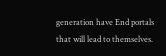generation have End portals that will lead to themselves.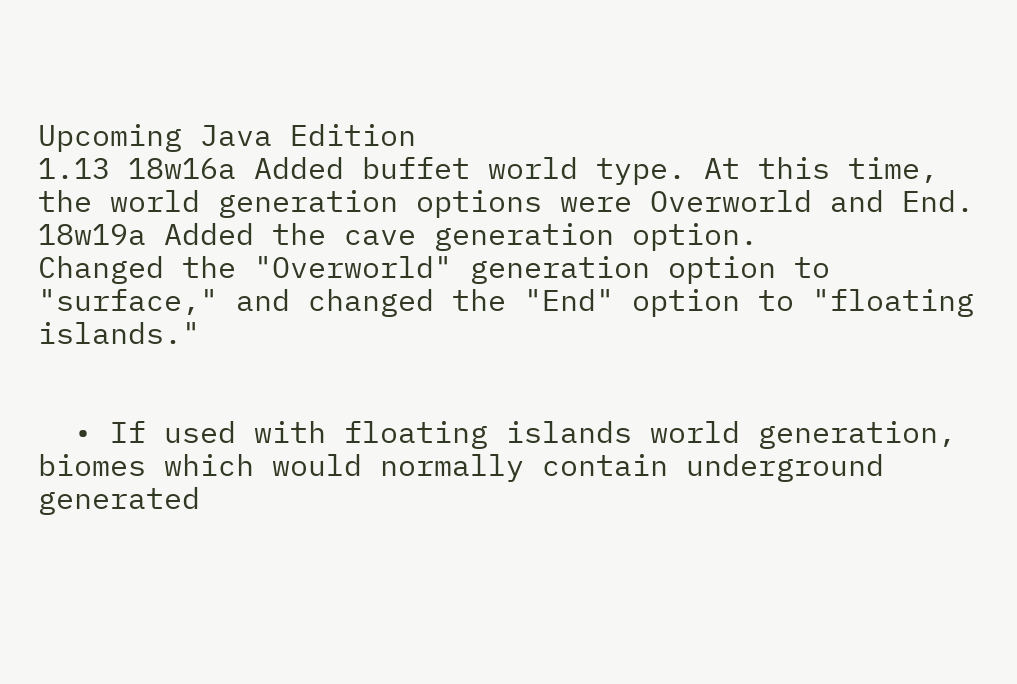Upcoming Java Edition
1.13 18w16a Added buffet world type. At this time, the world generation options were Overworld and End.
18w19a Added the cave generation option.
Changed the "Overworld" generation option to "surface," and changed the "End" option to "floating islands."


  • If used with floating islands world generation, biomes which would normally contain underground generated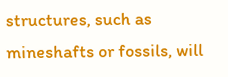structures, such as mineshafts or fossils, will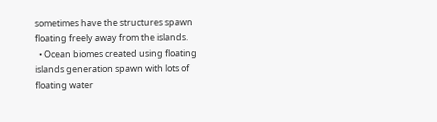sometimes have the structures spawn floating freely away from the islands.
  • Ocean biomes created using floating islands generation spawn with lots of floating water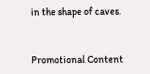in the shape of caves.


Promotional Content